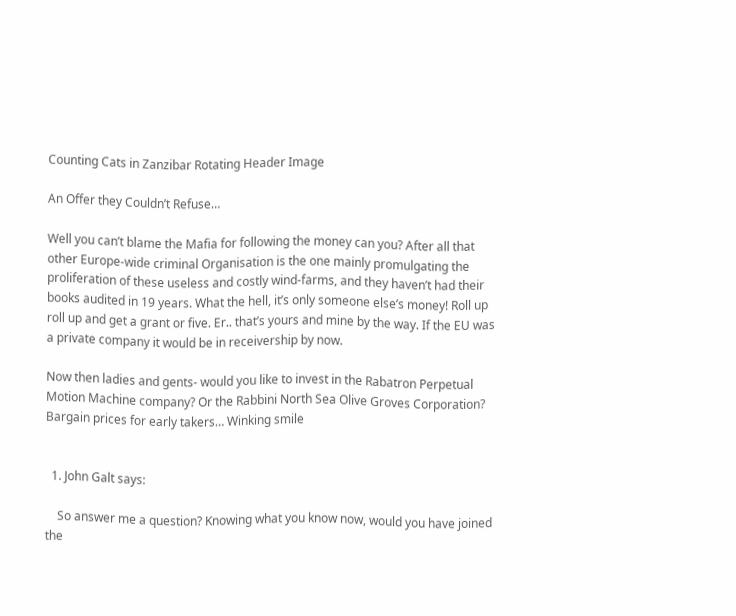Counting Cats in Zanzibar Rotating Header Image

An Offer they Couldn’t Refuse…

Well you can’t blame the Mafia for following the money can you? After all that other Europe-wide criminal Organisation is the one mainly promulgating the proliferation of these useless and costly wind-farms, and they haven’t had their books audited in 19 years. What the hell, it’s only someone else’s money! Roll up roll up and get a grant or five. Er.. that’s yours and mine by the way. If the EU was a private company it would be in receivership by now.

Now then ladies and gents- would you like to invest in the Rabatron Perpetual Motion Machine company? Or the Rabbini North Sea Olive Groves Corporation? Bargain prices for early takers… Winking smile


  1. John Galt says:

    So answer me a question? Knowing what you know now, would you have joined the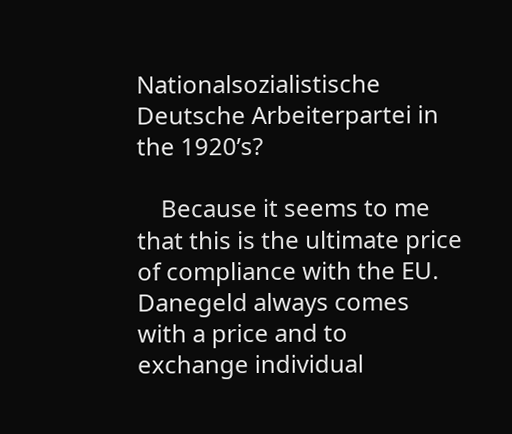Nationalsozialistische Deutsche Arbeiterpartei in the 1920’s?

    Because it seems to me that this is the ultimate price of compliance with the EU. Danegeld always comes with a price and to exchange individual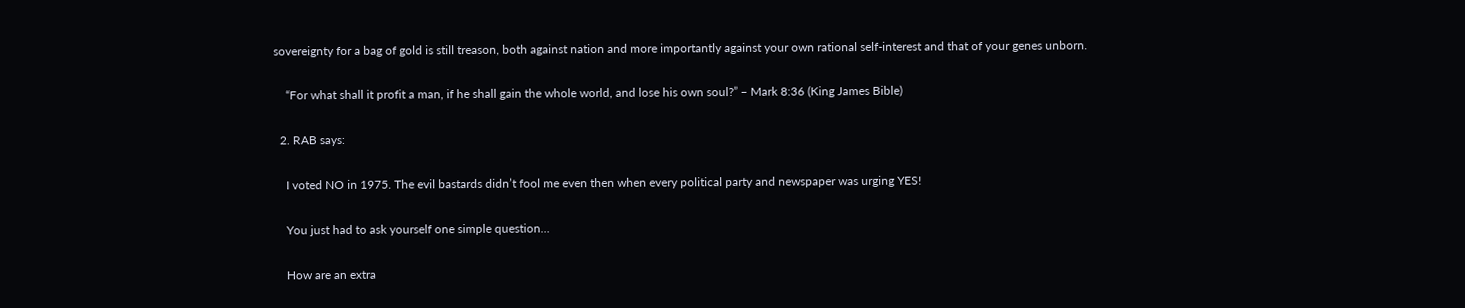sovereignty for a bag of gold is still treason, both against nation and more importantly against your own rational self-interest and that of your genes unborn.

    “For what shall it profit a man, if he shall gain the whole world, and lose his own soul?” – Mark 8:36 (King James Bible)

  2. RAB says:

    I voted NO in 1975. The evil bastards didn’t fool me even then when every political party and newspaper was urging YES!

    You just had to ask yourself one simple question…

    How are an extra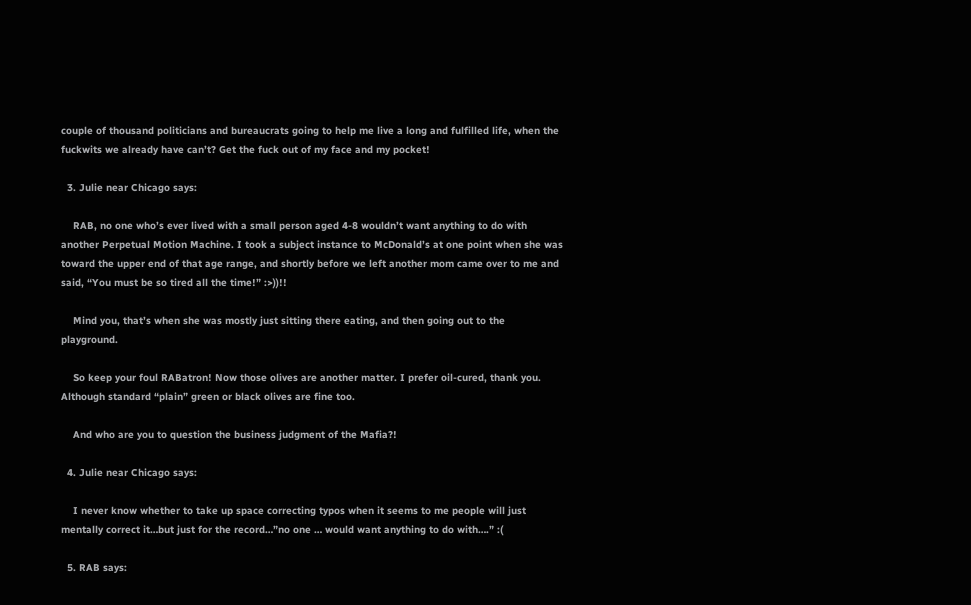couple of thousand politicians and bureaucrats going to help me live a long and fulfilled life, when the fuckwits we already have can’t? Get the fuck out of my face and my pocket!

  3. Julie near Chicago says:

    RAB, no one who’s ever lived with a small person aged 4-8 wouldn’t want anything to do with another Perpetual Motion Machine. I took a subject instance to McDonald’s at one point when she was toward the upper end of that age range, and shortly before we left another mom came over to me and said, “You must be so tired all the time!” :>))!!

    Mind you, that’s when she was mostly just sitting there eating, and then going out to the playground.

    So keep your foul RABatron! Now those olives are another matter. I prefer oil-cured, thank you. Although standard “plain” green or black olives are fine too.

    And who are you to question the business judgment of the Mafia?!

  4. Julie near Chicago says:

    I never know whether to take up space correcting typos when it seems to me people will just mentally correct it…but just for the record…”no one … would want anything to do with….” :(

  5. RAB says: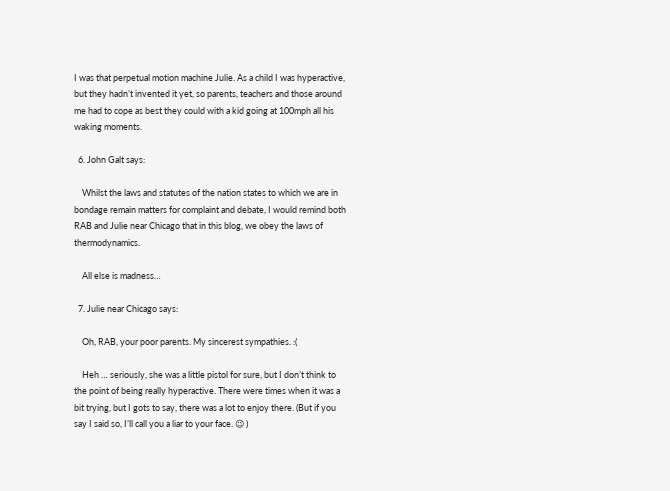I was that perpetual motion machine Julie. As a child I was hyperactive, but they hadn’t invented it yet, so parents, teachers and those around me had to cope as best they could with a kid going at 100mph all his waking moments.

  6. John Galt says:

    Whilst the laws and statutes of the nation states to which we are in bondage remain matters for complaint and debate, I would remind both RAB and Julie near Chicago that in this blog, we obey the laws of thermodynamics.

    All else is madness…

  7. Julie near Chicago says:

    Oh, RAB, your poor parents. My sincerest sympathies. :(

    Heh … seriously, she was a little pistol for sure, but I don’t think to the point of being really hyperactive. There were times when it was a bit trying, but I gots to say, there was a lot to enjoy there. (But if you say I said so, I’ll call you a liar to your face. 😉 )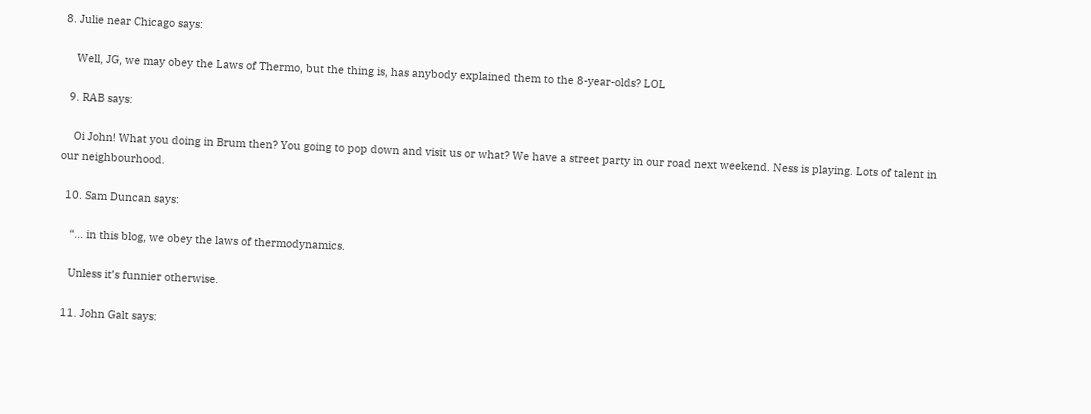8. Julie near Chicago says:

    Well, JG, we may obey the Laws of Thermo, but the thing is, has anybody explained them to the 8-year-olds? LOL

  9. RAB says:

    Oi John! What you doing in Brum then? You going to pop down and visit us or what? We have a street party in our road next weekend. Ness is playing. Lots of talent in our neighbourhood.

  10. Sam Duncan says:

    “… in this blog, we obey the laws of thermodynamics.

    Unless it’s funnier otherwise.

  11. John Galt says: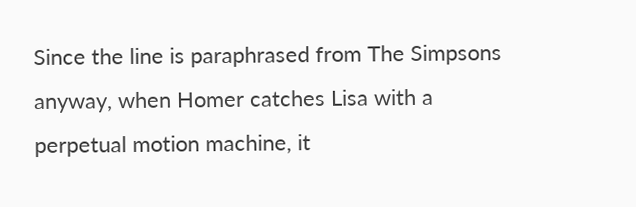Since the line is paraphrased from The Simpsons anyway, when Homer catches Lisa with a perpetual motion machine, it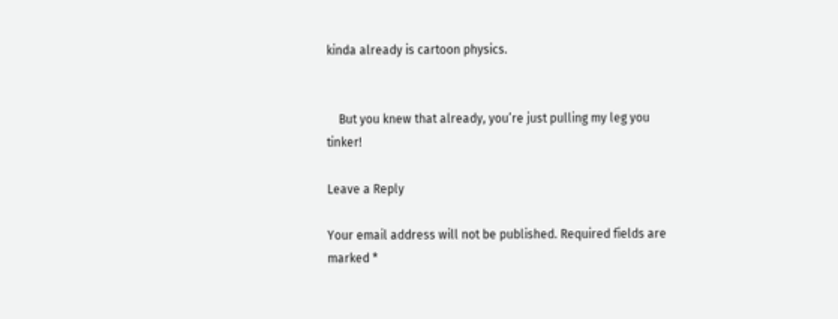kinda already is cartoon physics.


    But you knew that already, you’re just pulling my leg you tinker!

Leave a Reply

Your email address will not be published. Required fields are marked *